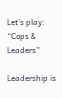Let’s play: “Cops & Leaders”

Leadership is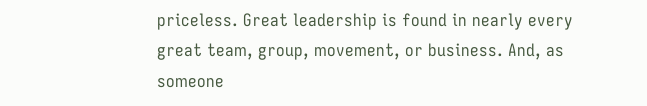priceless. Great leadership is found in nearly every great team, group, movement, or business. And, as someone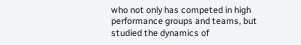who not only has competed in high performance groups and teams, but studied the dynamics of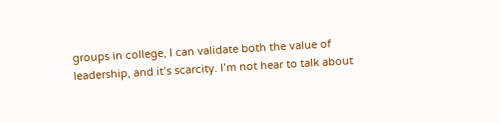groups in college, I can validate both the value of leadership, and it’s scarcity. I’m not hear to talk about